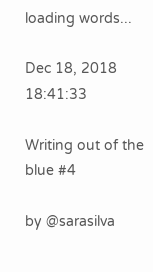loading words...

Dec 18, 2018 18:41:33

Writing out of the blue #4

by @sarasilva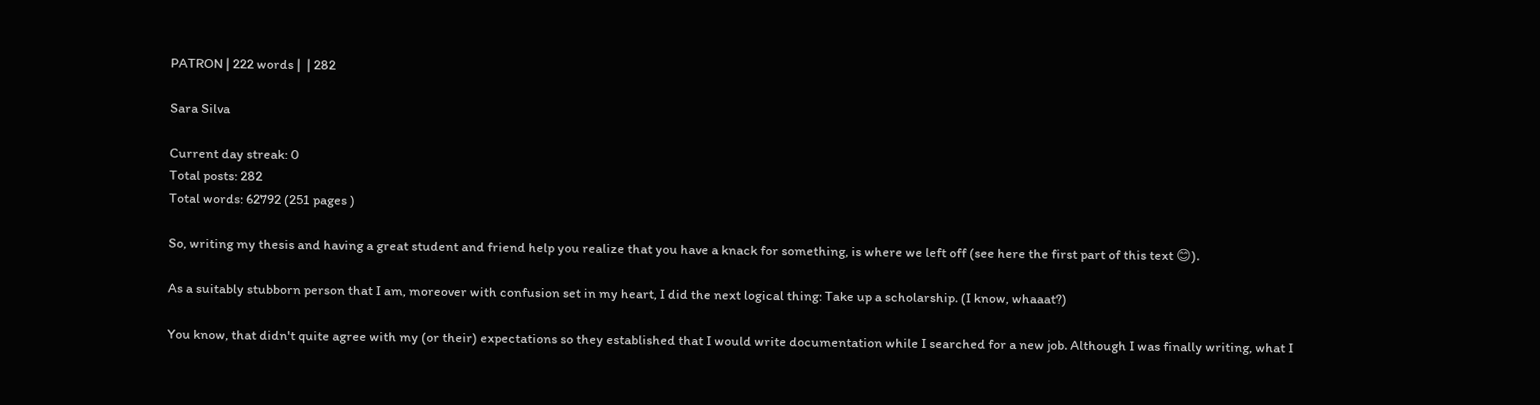PATRON | 222 words |  | 282

Sara Silva

Current day streak: 0
Total posts: 282
Total words: 62792 (251 pages )

So, writing my thesis and having a great student and friend help you realize that you have a knack for something, is where we left off (see here the first part of this text 😊).

As a suitably stubborn person that I am, moreover with confusion set in my heart, I did the next logical thing: Take up a scholarship. (I know, whaaat?)

You know, that didn't quite agree with my (or their) expectations so they established that I would write documentation while I searched for a new job. Although I was finally writing, what I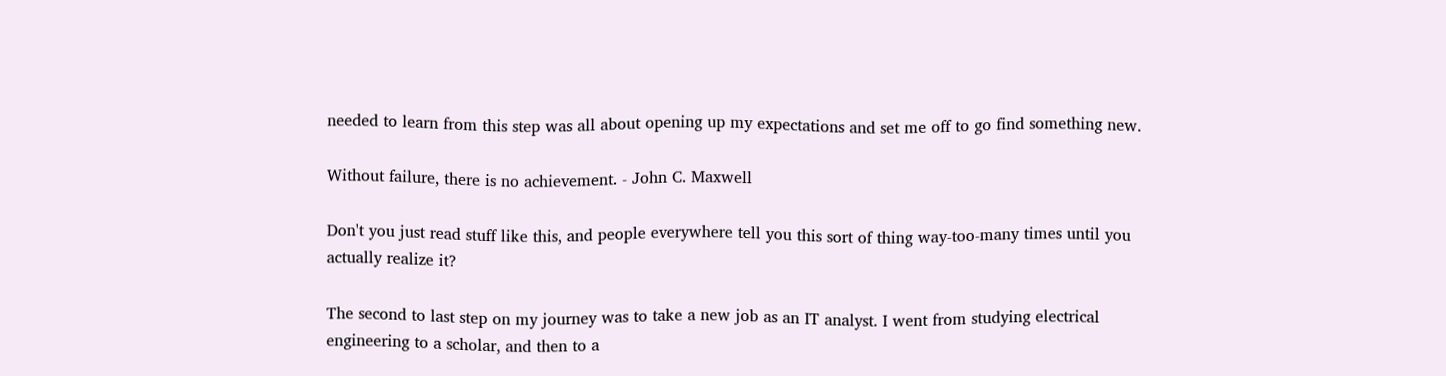needed to learn from this step was all about opening up my expectations and set me off to go find something new.

Without failure, there is no achievement. - John C. Maxwell

Don't you just read stuff like this, and people everywhere tell you this sort of thing way-too-many times until you actually realize it?

The second to last step on my journey was to take a new job as an IT analyst. I went from studying electrical engineering to a scholar, and then to a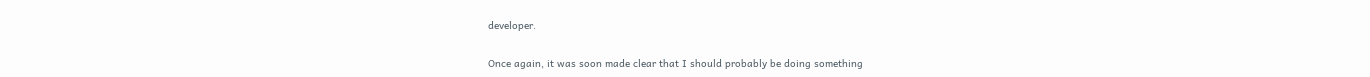developer.

Once again, it was soon made clear that I should probably be doing something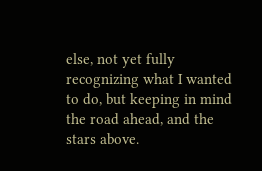else, not yet fully recognizing what I wanted to do, but keeping in mind the road ahead, and the stars above.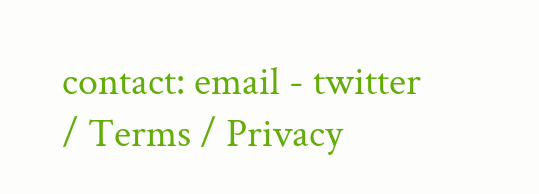contact: email - twitter / Terms / Privacy